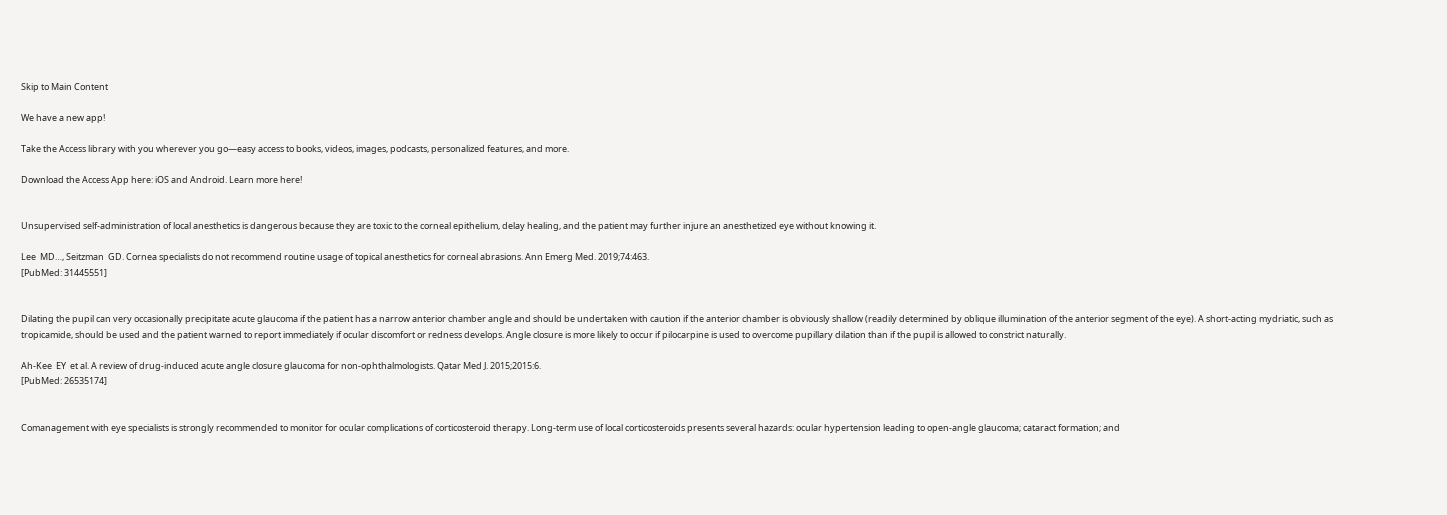Skip to Main Content

We have a new app!

Take the Access library with you wherever you go—easy access to books, videos, images, podcasts, personalized features, and more.

Download the Access App here: iOS and Android. Learn more here!


Unsupervised self-administration of local anesthetics is dangerous because they are toxic to the corneal epithelium, delay healing, and the patient may further injure an anesthetized eye without knowing it.

Lee  MD…, Seitzman  GD. Cornea specialists do not recommend routine usage of topical anesthetics for corneal abrasions. Ann Emerg Med. 2019;74:463.
[PubMed: 31445551]


Dilating the pupil can very occasionally precipitate acute glaucoma if the patient has a narrow anterior chamber angle and should be undertaken with caution if the anterior chamber is obviously shallow (readily determined by oblique illumination of the anterior segment of the eye). A short-acting mydriatic, such as tropicamide, should be used and the patient warned to report immediately if ocular discomfort or redness develops. Angle closure is more likely to occur if pilocarpine is used to overcome pupillary dilation than if the pupil is allowed to constrict naturally.

Ah-Kee  EY  et al. A review of drug-induced acute angle closure glaucoma for non-ophthalmologists. Qatar Med J. 2015;2015:6.
[PubMed: 26535174]


Comanagement with eye specialists is strongly recommended to monitor for ocular complications of corticosteroid therapy. Long-term use of local corticosteroids presents several hazards: ocular hypertension leading to open-angle glaucoma; cataract formation; and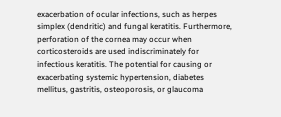exacerbation of ocular infections, such as herpes simplex (dendritic) and fungal keratitis. Furthermore, perforation of the cornea may occur when corticosteroids are used indiscriminately for infectious keratitis. The potential for causing or exacerbating systemic hypertension, diabetes mellitus, gastritis, osteoporosis, or glaucoma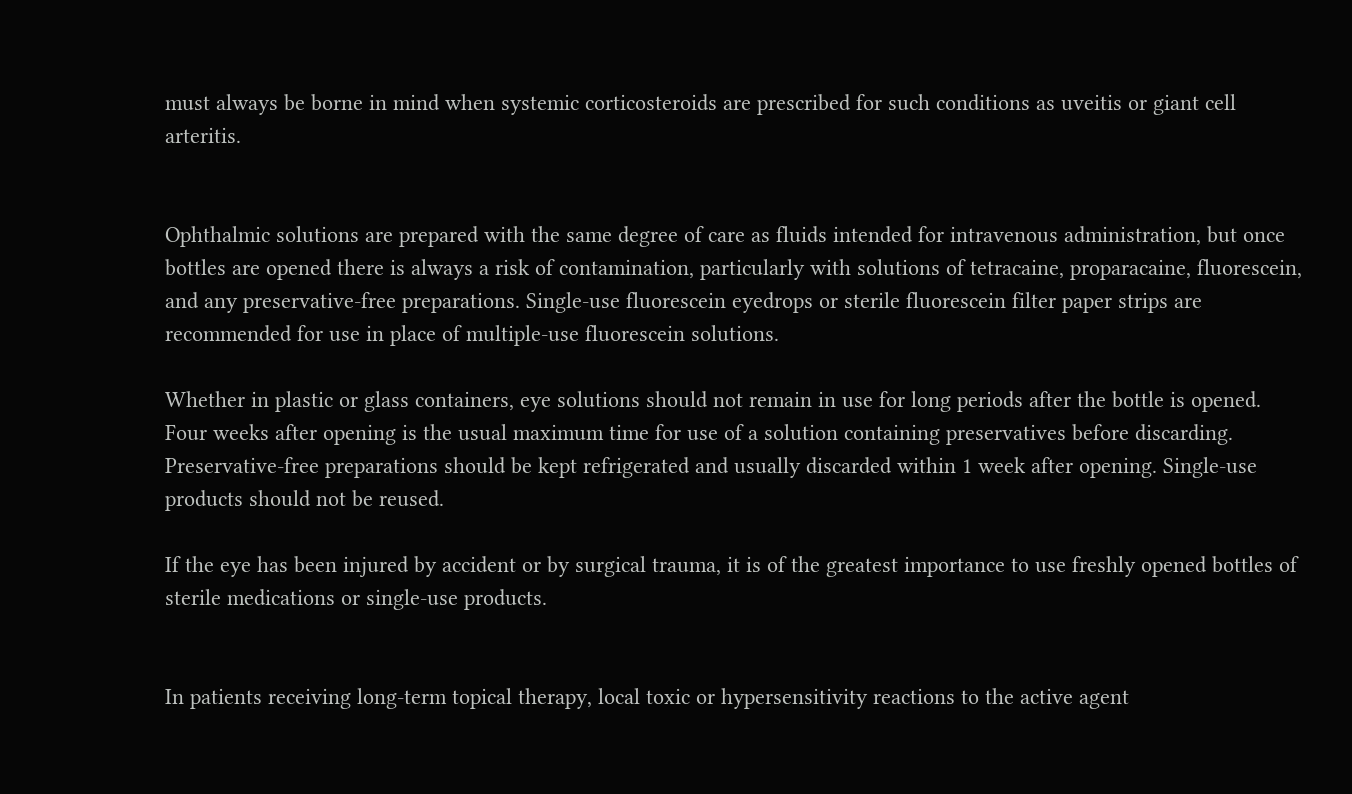must always be borne in mind when systemic corticosteroids are prescribed for such conditions as uveitis or giant cell arteritis.


Ophthalmic solutions are prepared with the same degree of care as fluids intended for intravenous administration, but once bottles are opened there is always a risk of contamination, particularly with solutions of tetracaine, proparacaine, fluorescein, and any preservative-free preparations. Single-use fluorescein eyedrops or sterile fluorescein filter paper strips are recommended for use in place of multiple-use fluorescein solutions.

Whether in plastic or glass containers, eye solutions should not remain in use for long periods after the bottle is opened. Four weeks after opening is the usual maximum time for use of a solution containing preservatives before discarding. Preservative-free preparations should be kept refrigerated and usually discarded within 1 week after opening. Single-use products should not be reused.

If the eye has been injured by accident or by surgical trauma, it is of the greatest importance to use freshly opened bottles of sterile medications or single-use products.


In patients receiving long-term topical therapy, local toxic or hypersensitivity reactions to the active agent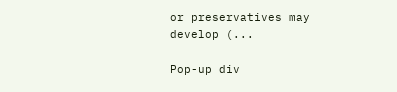or preservatives may develop (...

Pop-up div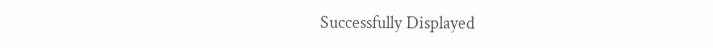Successfully Displayed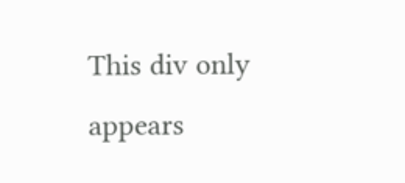This div only appears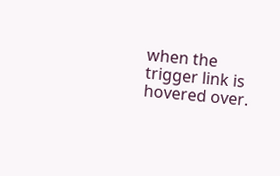when the trigger link is hovered over.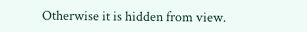Otherwise it is hidden from view.